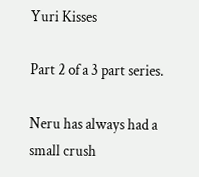Yuri Kisses

Part 2 of a 3 part series.

Neru has always had a small crush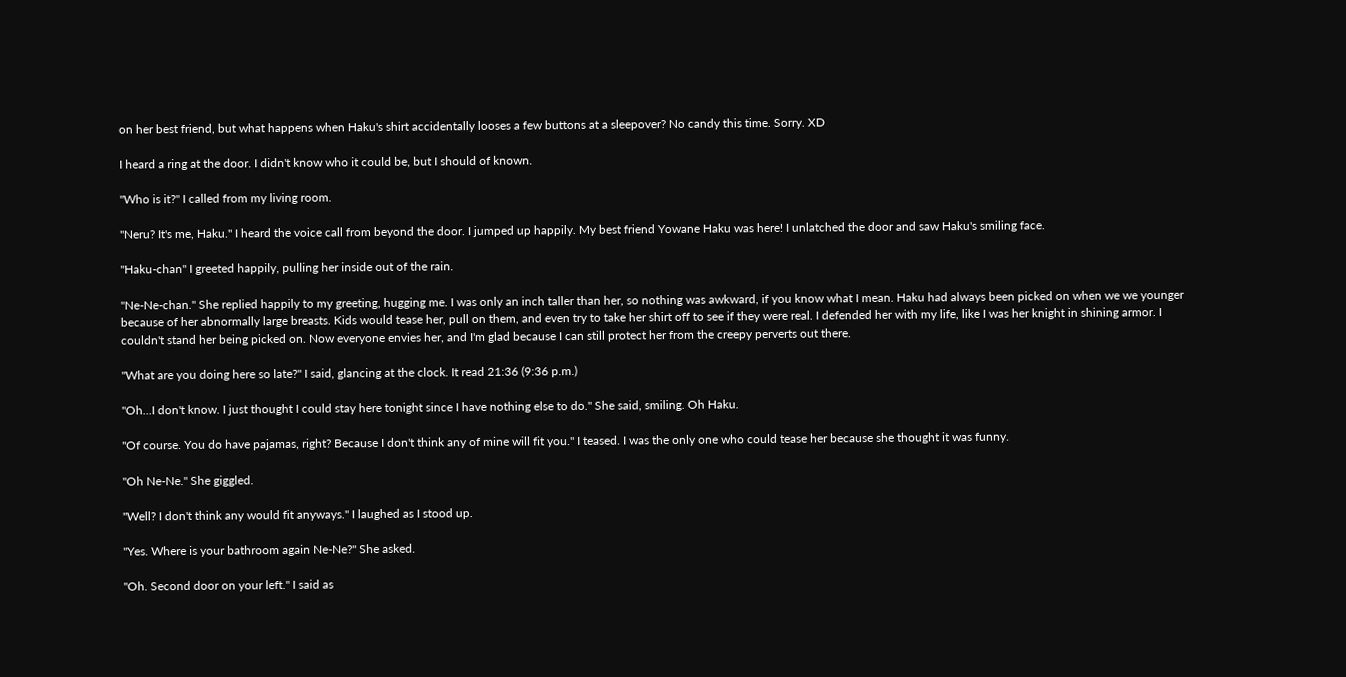on her best friend, but what happens when Haku's shirt accidentally looses a few buttons at a sleepover? No candy this time. Sorry. XD

I heard a ring at the door. I didn't know who it could be, but I should of known.

"Who is it?" I called from my living room.

"Neru? It's me, Haku." I heard the voice call from beyond the door. I jumped up happily. My best friend Yowane Haku was here! I unlatched the door and saw Haku's smiling face.

"Haku-chan" I greeted happily, pulling her inside out of the rain.

"Ne-Ne-chan." She replied happily to my greeting, hugging me. I was only an inch taller than her, so nothing was awkward, if you know what I mean. Haku had always been picked on when we we younger because of her abnormally large breasts. Kids would tease her, pull on them, and even try to take her shirt off to see if they were real. I defended her with my life, like I was her knight in shining armor. I couldn't stand her being picked on. Now everyone envies her, and I'm glad because I can still protect her from the creepy perverts out there.

"What are you doing here so late?" I said, glancing at the clock. It read 21:36 (9:36 p.m.)

"Oh...I don't know. I just thought I could stay here tonight since I have nothing else to do." She said, smiling. Oh Haku.

"Of course. You do have pajamas, right? Because I don't think any of mine will fit you." I teased. I was the only one who could tease her because she thought it was funny.

"Oh Ne-Ne." She giggled.

"Well? I don't think any would fit anyways." I laughed as I stood up.

"Yes. Where is your bathroom again Ne-Ne?" She asked.

"Oh. Second door on your left." I said as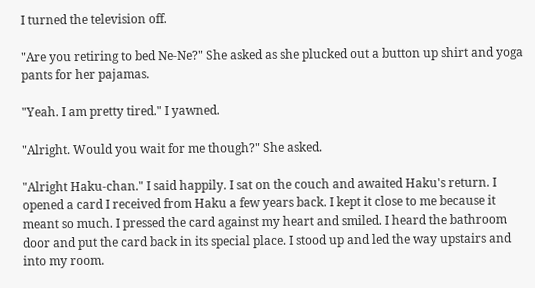I turned the television off.

"Are you retiring to bed Ne-Ne?" She asked as she plucked out a button up shirt and yoga pants for her pajamas.

"Yeah. I am pretty tired." I yawned.

"Alright. Would you wait for me though?" She asked.

"Alright Haku-chan." I said happily. I sat on the couch and awaited Haku's return. I opened a card I received from Haku a few years back. I kept it close to me because it meant so much. I pressed the card against my heart and smiled. I heard the bathroom door and put the card back in its special place. I stood up and led the way upstairs and into my room.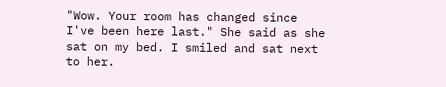"Wow. Your room has changed since I've been here last." She said as she sat on my bed. I smiled and sat next to her.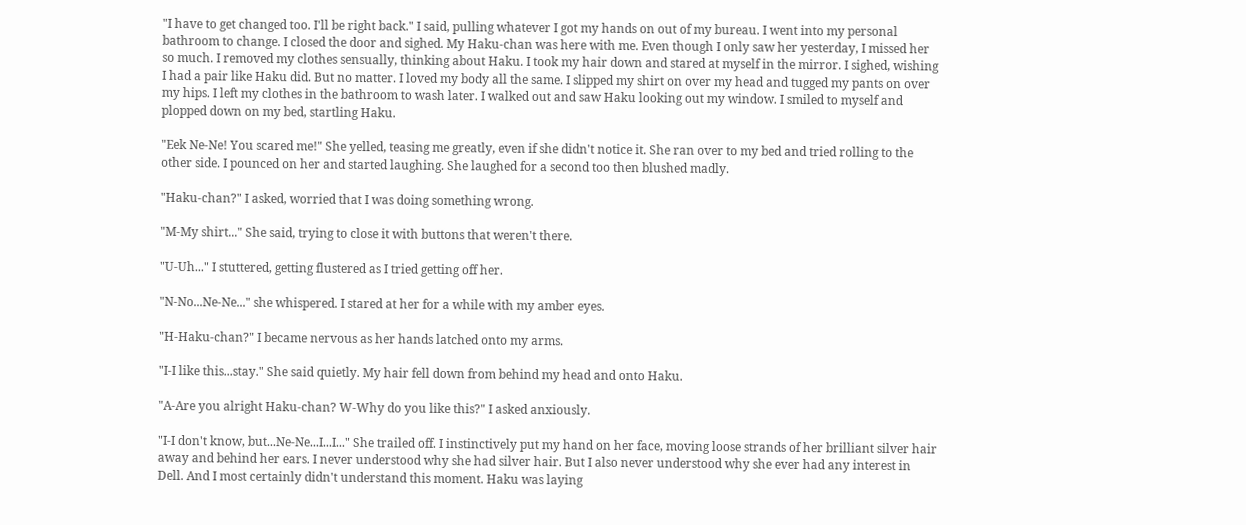"I have to get changed too. I'll be right back." I said, pulling whatever I got my hands on out of my bureau. I went into my personal bathroom to change. I closed the door and sighed. My Haku-chan was here with me. Even though I only saw her yesterday, I missed her so much. I removed my clothes sensually, thinking about Haku. I took my hair down and stared at myself in the mirror. I sighed, wishing I had a pair like Haku did. But no matter. I loved my body all the same. I slipped my shirt on over my head and tugged my pants on over my hips. I left my clothes in the bathroom to wash later. I walked out and saw Haku looking out my window. I smiled to myself and plopped down on my bed, startling Haku.

"Eek Ne-Ne! You scared me!" She yelled, teasing me greatly, even if she didn't notice it. She ran over to my bed and tried rolling to the other side. I pounced on her and started laughing. She laughed for a second too then blushed madly.

"Haku-chan?" I asked, worried that I was doing something wrong.

"M-My shirt..." She said, trying to close it with buttons that weren't there.

"U-Uh..." I stuttered, getting flustered as I tried getting off her.

"N-No...Ne-Ne..." she whispered. I stared at her for a while with my amber eyes.

"H-Haku-chan?" I became nervous as her hands latched onto my arms.

"I-I like this...stay." She said quietly. My hair fell down from behind my head and onto Haku.

"A-Are you alright Haku-chan? W-Why do you like this?" I asked anxiously.

"I-I don't know, but...Ne-Ne...I...I..." She trailed off. I instinctively put my hand on her face, moving loose strands of her brilliant silver hair away and behind her ears. I never understood why she had silver hair. But I also never understood why she ever had any interest in Dell. And I most certainly didn't understand this moment. Haku was laying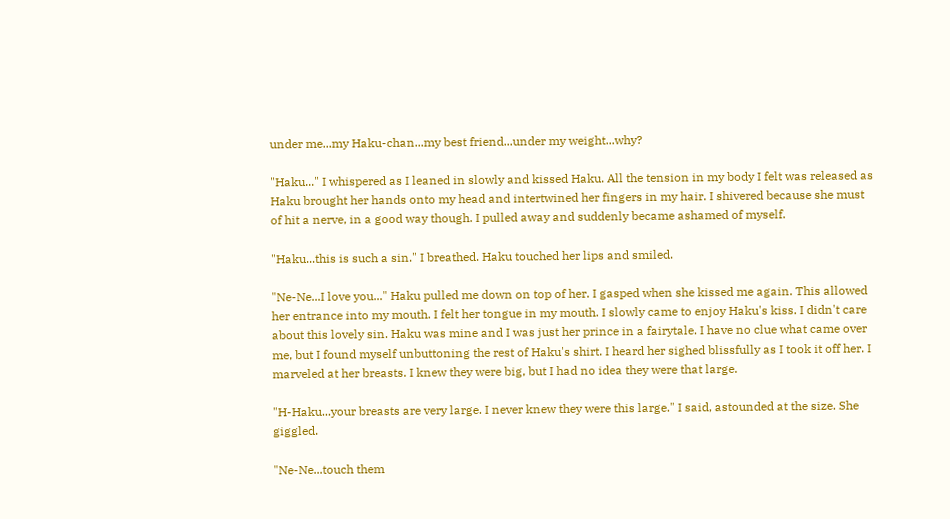under me...my Haku-chan...my best friend...under my weight...why?

"Haku..." I whispered as I leaned in slowly and kissed Haku. All the tension in my body I felt was released as Haku brought her hands onto my head and intertwined her fingers in my hair. I shivered because she must of hit a nerve, in a good way though. I pulled away and suddenly became ashamed of myself.

"Haku...this is such a sin." I breathed. Haku touched her lips and smiled.

"Ne-Ne...I love you..." Haku pulled me down on top of her. I gasped when she kissed me again. This allowed her entrance into my mouth. I felt her tongue in my mouth. I slowly came to enjoy Haku's kiss. I didn't care about this lovely sin. Haku was mine and I was just her prince in a fairytale. I have no clue what came over me, but I found myself unbuttoning the rest of Haku's shirt. I heard her sighed blissfully as I took it off her. I marveled at her breasts. I knew they were big, but I had no idea they were that large.

"H-Haku...your breasts are very large. I never knew they were this large." I said, astounded at the size. She giggled.

"Ne-Ne...touch them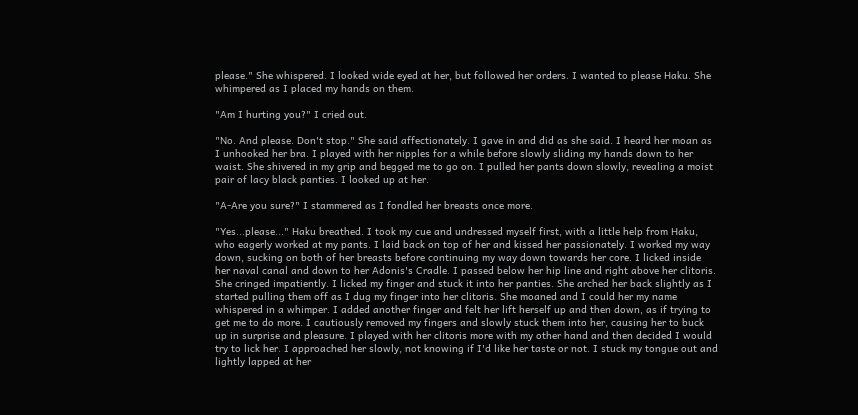please." She whispered. I looked wide eyed at her, but followed her orders. I wanted to please Haku. She whimpered as I placed my hands on them.

"Am I hurting you?" I cried out.

"No. And please. Don't stop." She said affectionately. I gave in and did as she said. I heard her moan as I unhooked her bra. I played with her nipples for a while before slowly sliding my hands down to her waist. She shivered in my grip and begged me to go on. I pulled her pants down slowly, revealing a moist pair of lacy black panties. I looked up at her.

"A-Are you sure?" I stammered as I fondled her breasts once more.

"Yes...please..." Haku breathed. I took my cue and undressed myself first, with a little help from Haku, who eagerly worked at my pants. I laid back on top of her and kissed her passionately. I worked my way down, sucking on both of her breasts before continuing my way down towards her core. I licked inside her naval canal and down to her Adonis's Cradle. I passed below her hip line and right above her clitoris. She cringed impatiently. I licked my finger and stuck it into her panties. She arched her back slightly as I started pulling them off as I dug my finger into her clitoris. She moaned and I could her my name whispered in a whimper. I added another finger and felt her lift herself up and then down, as if trying to get me to do more. I cautiously removed my fingers and slowly stuck them into her, causing her to buck up in surprise and pleasure. I played with her clitoris more with my other hand and then decided I would try to lick her. I approached her slowly, not knowing if I'd like her taste or not. I stuck my tongue out and lightly lapped at her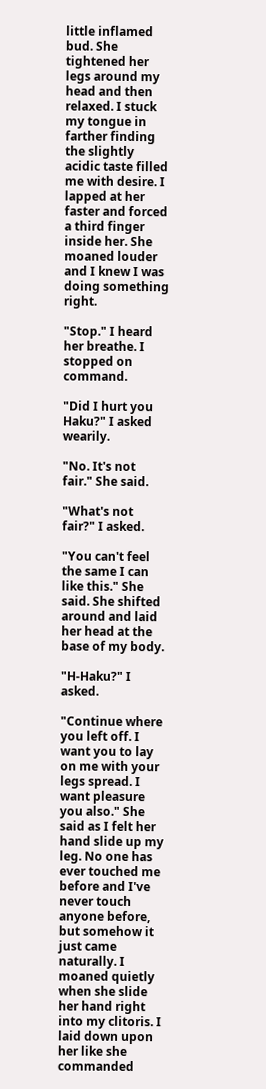little inflamed bud. She tightened her legs around my head and then relaxed. I stuck my tongue in farther finding the slightly acidic taste filled me with desire. I lapped at her faster and forced a third finger inside her. She moaned louder and I knew I was doing something right.

"Stop." I heard her breathe. I stopped on command.

"Did I hurt you Haku?" I asked wearily.

"No. It's not fair." She said.

"What's not fair?" I asked.

"You can't feel the same I can like this." She said. She shifted around and laid her head at the base of my body.

"H-Haku?" I asked.

"Continue where you left off. I want you to lay on me with your legs spread. I want pleasure you also." She said as I felt her hand slide up my leg. No one has ever touched me before and I've never touch anyone before, but somehow it just came naturally. I moaned quietly when she slide her hand right into my clitoris. I laid down upon her like she commanded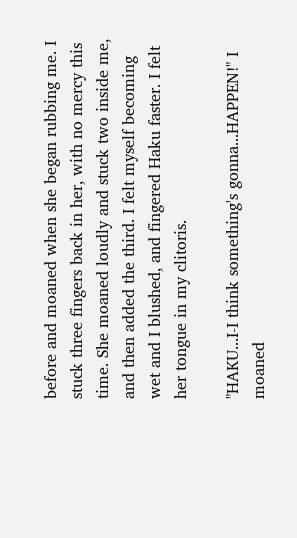before and moaned when she began rubbing me. I stuck three fingers back in her, with no mercy this time. She moaned loudly and stuck two inside me, and then added the third. I felt myself becoming wet and I blushed, and fingered Haku faster. I felt her tongue in my clitoris.

"HAKU...I-I think something's gonna...HAPPEN!" I moaned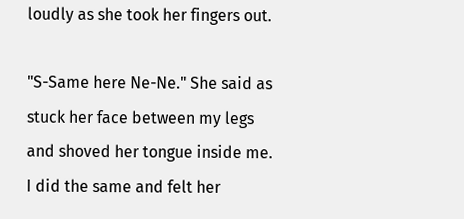loudly as she took her fingers out.

"S-Same here Ne-Ne." She said as stuck her face between my legs and shoved her tongue inside me. I did the same and felt her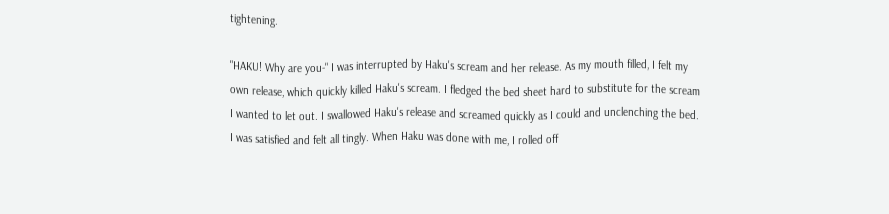tightening.

"HAKU! Why are you-" I was interrupted by Haku's scream and her release. As my mouth filled, I felt my own release, which quickly killed Haku's scream. I fledged the bed sheet hard to substitute for the scream I wanted to let out. I swallowed Haku's release and screamed quickly as I could and unclenching the bed. I was satisfied and felt all tingly. When Haku was done with me, I rolled off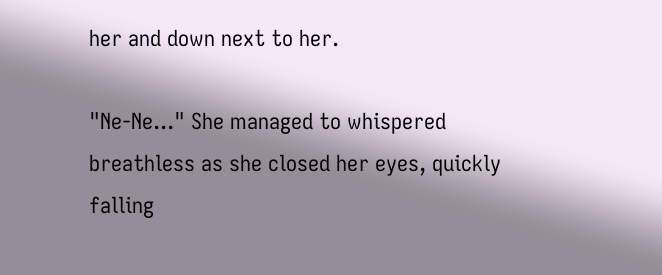her and down next to her.

"Ne-Ne..." She managed to whispered breathless as she closed her eyes, quickly falling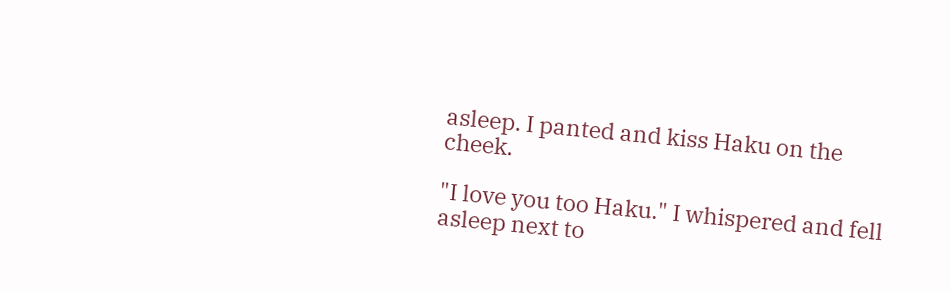asleep. I panted and kiss Haku on the cheek.

"I love you too Haku." I whispered and fell asleep next to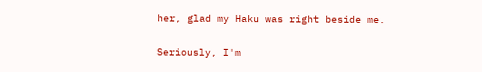her, glad my Haku was right beside me.

Seriously, I'm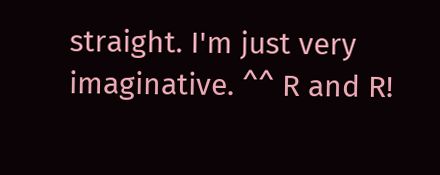straight. I'm just very imaginative. ^^ R and R!